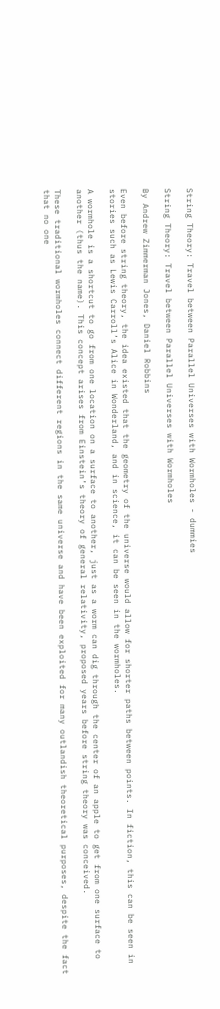String Theory: Travel between Parallel Universes with Wormholes - dummies

String Theory: Travel between Parallel Universes with Wormholes

By Andrew Zimmerman Jones, Daniel Robbins

Even before string theory, the idea existed that the geometry of the universe would allow for shorter paths between points. In fiction, this can be seen in stories such as Lewis Carroll’s Alice in Wonderland, and in science, it can be seen in the wormholes.

A wormhole is a shortcut to go from one location on a surface to another, just as a worm can dig through the center of an apple to get from one surface to another (thus the name). This concept arises from Einstein’s theory of general relativity, proposed years before string theory was conceived.

These traditional wormholes connect different regions in the same universe and have been exploited for many outlandish theoretical purposes, despite the fact that no one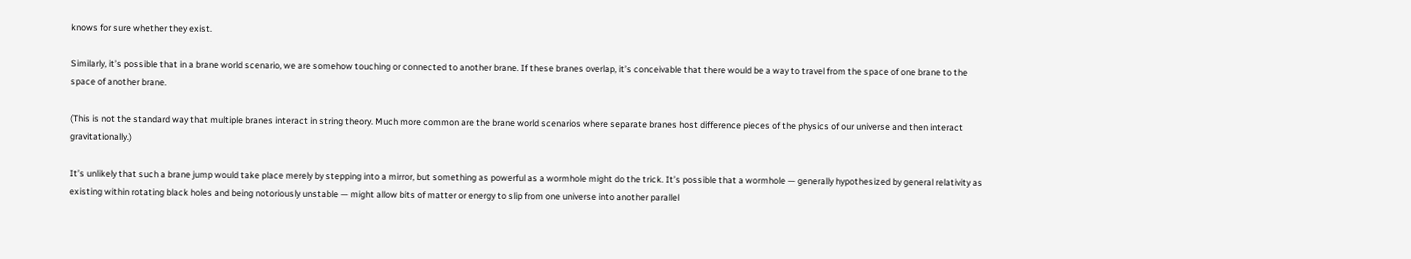knows for sure whether they exist.

Similarly, it’s possible that in a brane world scenario, we are somehow touching or connected to another brane. If these branes overlap, it’s conceivable that there would be a way to travel from the space of one brane to the space of another brane.

(This is not the standard way that multiple branes interact in string theory. Much more common are the brane world scenarios where separate branes host difference pieces of the physics of our universe and then interact gravitationally.)

It’s unlikely that such a brane jump would take place merely by stepping into a mirror, but something as powerful as a wormhole might do the trick. It’s possible that a wormhole — generally hypothesized by general relativity as existing within rotating black holes and being notoriously unstable — might allow bits of matter or energy to slip from one universe into another parallel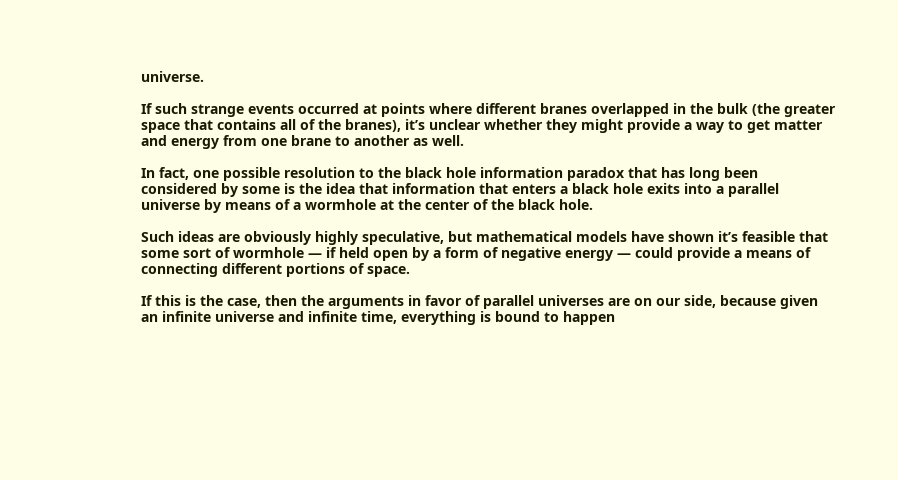universe.

If such strange events occurred at points where different branes overlapped in the bulk (the greater space that contains all of the branes), it’s unclear whether they might provide a way to get matter and energy from one brane to another as well.

In fact, one possible resolution to the black hole information paradox that has long been considered by some is the idea that information that enters a black hole exits into a parallel universe by means of a wormhole at the center of the black hole.

Such ideas are obviously highly speculative, but mathematical models have shown it’s feasible that some sort of wormhole — if held open by a form of negative energy — could provide a means of connecting different portions of space.

If this is the case, then the arguments in favor of parallel universes are on our side, because given an infinite universe and infinite time, everything is bound to happen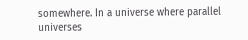somewhere. In a universe where parallel universes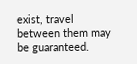exist, travel between them may be guaranteed.